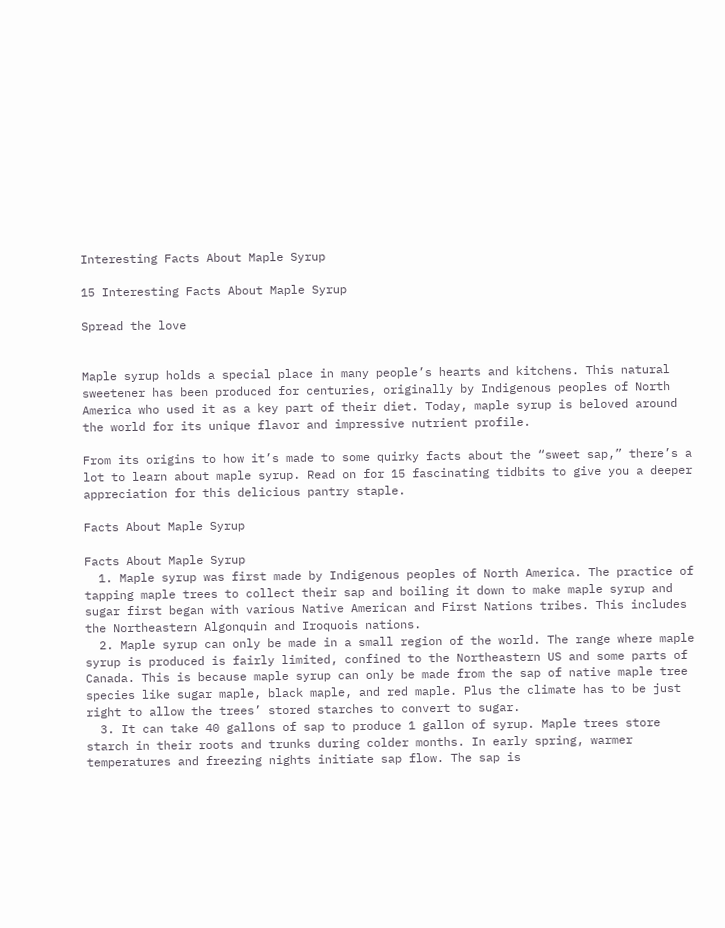Interesting Facts About Maple Syrup

15 Interesting Facts About Maple Syrup

Spread the love


Maple syrup holds a special place in many people’s hearts and kitchens. This natural sweetener has been produced for centuries, originally by Indigenous peoples of North America who used it as a key part of their diet. Today, maple syrup is beloved around the world for its unique flavor and impressive nutrient profile.

From its origins to how it’s made to some quirky facts about the “sweet sap,” there’s a lot to learn about maple syrup. Read on for 15 fascinating tidbits to give you a deeper appreciation for this delicious pantry staple.

Facts About Maple Syrup

Facts About Maple Syrup
  1. Maple syrup was first made by Indigenous peoples of North America. The practice of tapping maple trees to collect their sap and boiling it down to make maple syrup and sugar first began with various Native American and First Nations tribes. This includes the Northeastern Algonquin and Iroquois nations.
  2. Maple syrup can only be made in a small region of the world. The range where maple syrup is produced is fairly limited, confined to the Northeastern US and some parts of Canada. This is because maple syrup can only be made from the sap of native maple tree species like sugar maple, black maple, and red maple. Plus the climate has to be just right to allow the trees’ stored starches to convert to sugar.
  3. It can take 40 gallons of sap to produce 1 gallon of syrup. Maple trees store starch in their roots and trunks during colder months. In early spring, warmer temperatures and freezing nights initiate sap flow. The sap is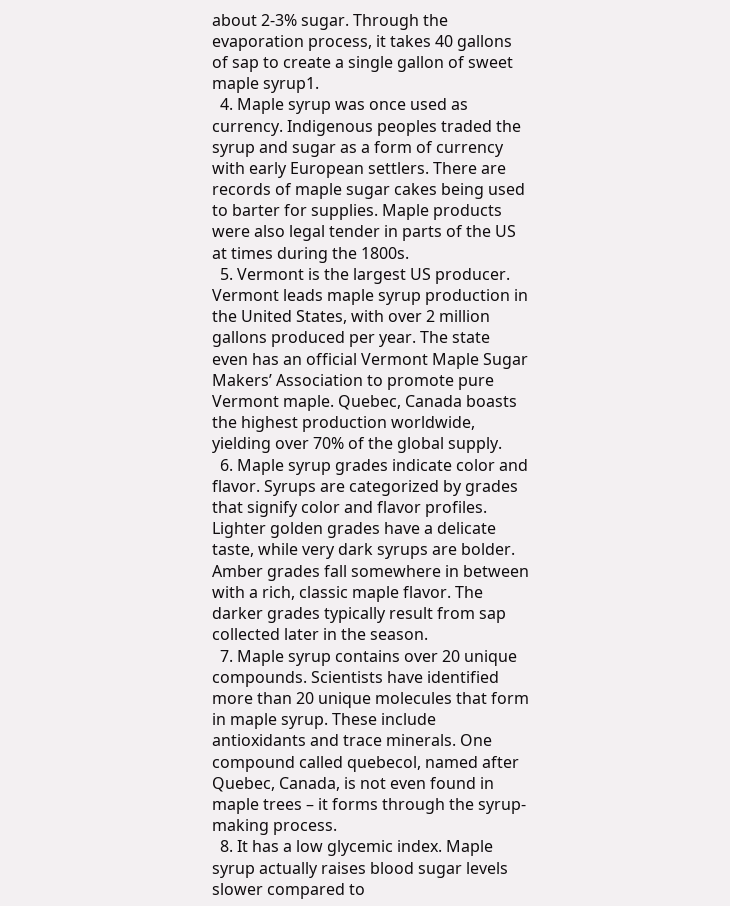about 2-3% sugar. Through the evaporation process, it takes 40 gallons of sap to create a single gallon of sweet maple syrup1.
  4. Maple syrup was once used as currency. Indigenous peoples traded the syrup and sugar as a form of currency with early European settlers. There are records of maple sugar cakes being used to barter for supplies. Maple products were also legal tender in parts of the US at times during the 1800s.
  5. Vermont is the largest US producer. Vermont leads maple syrup production in the United States, with over 2 million gallons produced per year. The state even has an official Vermont Maple Sugar Makers’ Association to promote pure Vermont maple. Quebec, Canada boasts the highest production worldwide, yielding over 70% of the global supply.
  6. Maple syrup grades indicate color and flavor. Syrups are categorized by grades that signify color and flavor profiles. Lighter golden grades have a delicate taste, while very dark syrups are bolder. Amber grades fall somewhere in between with a rich, classic maple flavor. The darker grades typically result from sap collected later in the season.
  7. Maple syrup contains over 20 unique compounds. Scientists have identified more than 20 unique molecules that form in maple syrup. These include antioxidants and trace minerals. One compound called quebecol, named after Quebec, Canada, is not even found in maple trees – it forms through the syrup-making process.
  8. It has a low glycemic index. Maple syrup actually raises blood sugar levels slower compared to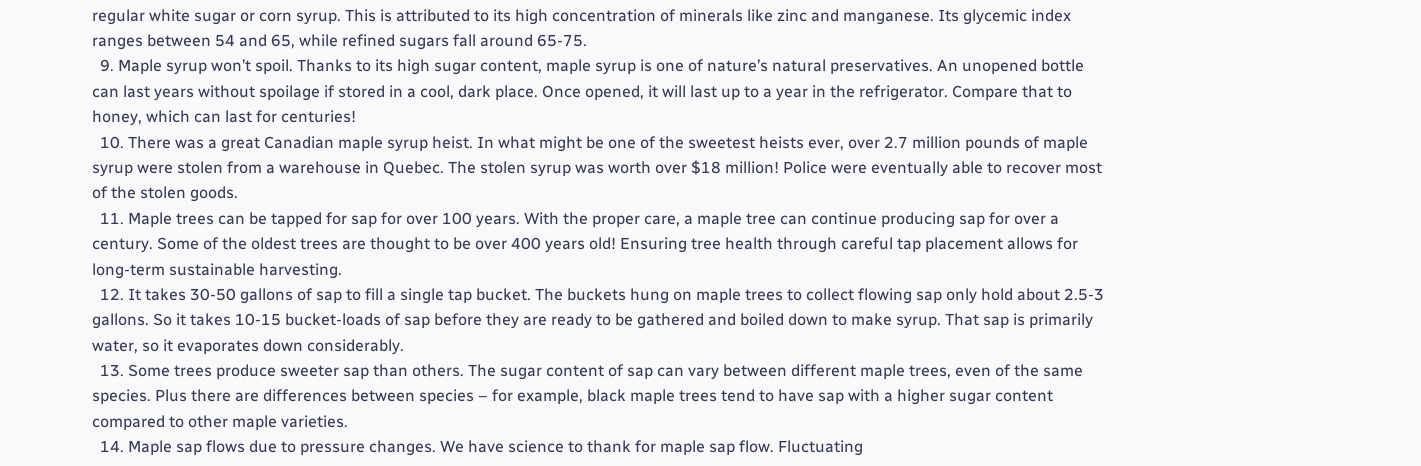regular white sugar or corn syrup. This is attributed to its high concentration of minerals like zinc and manganese. Its glycemic index ranges between 54 and 65, while refined sugars fall around 65-75.
  9. Maple syrup won’t spoil. Thanks to its high sugar content, maple syrup is one of nature’s natural preservatives. An unopened bottle can last years without spoilage if stored in a cool, dark place. Once opened, it will last up to a year in the refrigerator. Compare that to honey, which can last for centuries!
  10. There was a great Canadian maple syrup heist. In what might be one of the sweetest heists ever, over 2.7 million pounds of maple syrup were stolen from a warehouse in Quebec. The stolen syrup was worth over $18 million! Police were eventually able to recover most of the stolen goods.
  11. Maple trees can be tapped for sap for over 100 years. With the proper care, a maple tree can continue producing sap for over a century. Some of the oldest trees are thought to be over 400 years old! Ensuring tree health through careful tap placement allows for long-term sustainable harvesting.
  12. It takes 30-50 gallons of sap to fill a single tap bucket. The buckets hung on maple trees to collect flowing sap only hold about 2.5-3 gallons. So it takes 10-15 bucket-loads of sap before they are ready to be gathered and boiled down to make syrup. That sap is primarily water, so it evaporates down considerably.
  13. Some trees produce sweeter sap than others. The sugar content of sap can vary between different maple trees, even of the same species. Plus there are differences between species – for example, black maple trees tend to have sap with a higher sugar content compared to other maple varieties.
  14. Maple sap flows due to pressure changes. We have science to thank for maple sap flow. Fluctuating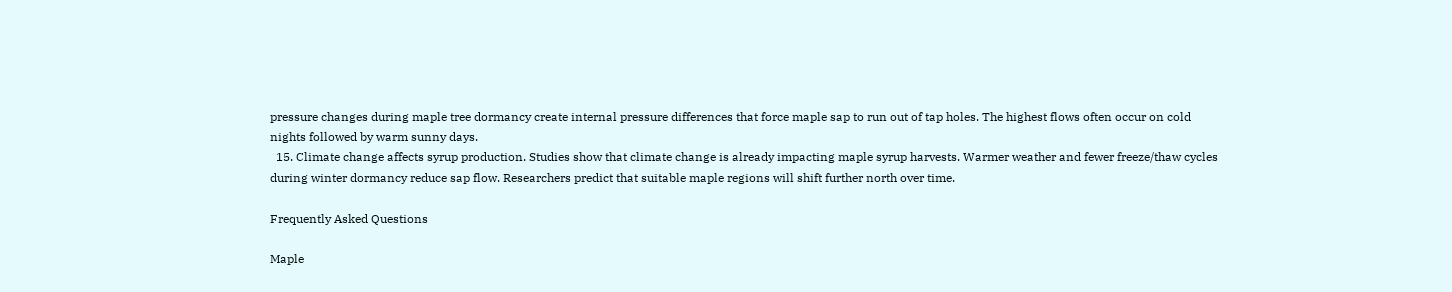pressure changes during maple tree dormancy create internal pressure differences that force maple sap to run out of tap holes. The highest flows often occur on cold nights followed by warm sunny days.
  15. Climate change affects syrup production. Studies show that climate change is already impacting maple syrup harvests. Warmer weather and fewer freeze/thaw cycles during winter dormancy reduce sap flow. Researchers predict that suitable maple regions will shift further north over time.

Frequently Asked Questions

Maple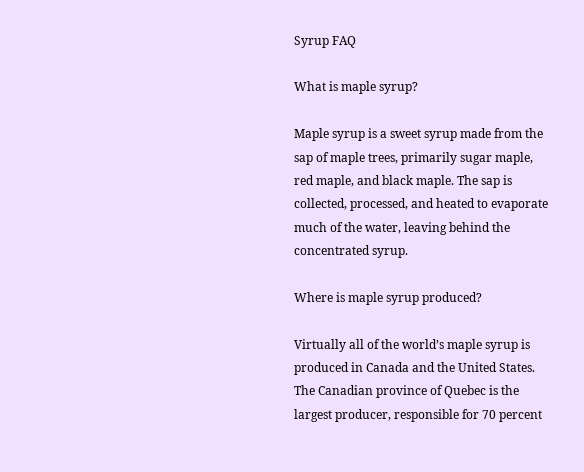Syrup FAQ

What is maple syrup?

Maple syrup is a sweet syrup made from the sap of maple trees, primarily sugar maple, red maple, and black maple. The sap is collected, processed, and heated to evaporate much of the water, leaving behind the concentrated syrup.

Where is maple syrup produced?

Virtually all of the world’s maple syrup is produced in Canada and the United States. The Canadian province of Quebec is the largest producer, responsible for 70 percent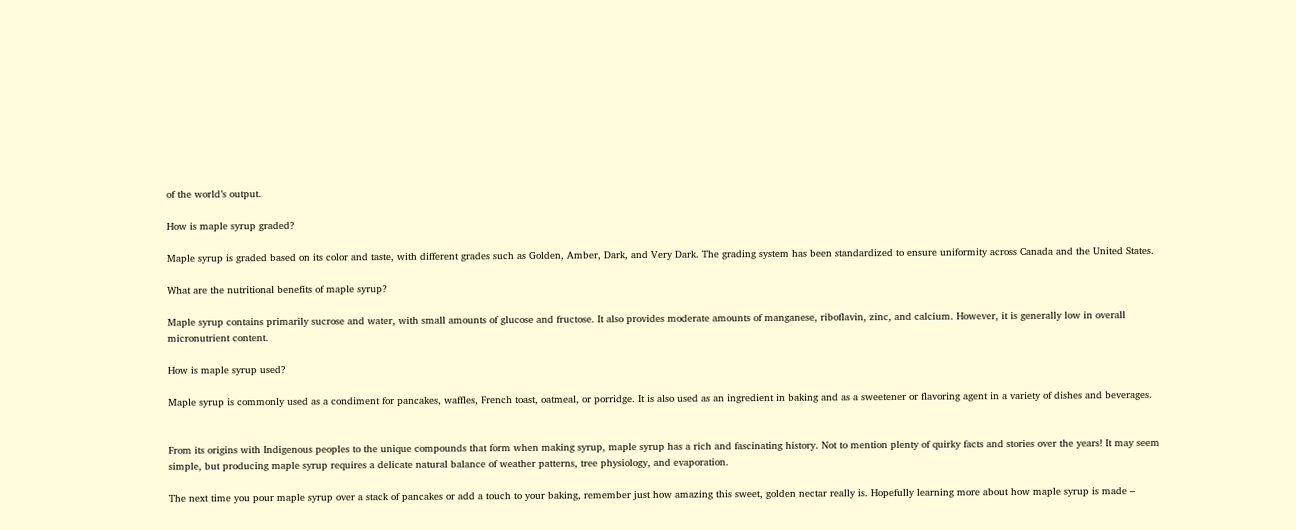of the world’s output.

How is maple syrup graded?

Maple syrup is graded based on its color and taste, with different grades such as Golden, Amber, Dark, and Very Dark. The grading system has been standardized to ensure uniformity across Canada and the United States.

What are the nutritional benefits of maple syrup?

Maple syrup contains primarily sucrose and water, with small amounts of glucose and fructose. It also provides moderate amounts of manganese, riboflavin, zinc, and calcium. However, it is generally low in overall micronutrient content.

How is maple syrup used?

Maple syrup is commonly used as a condiment for pancakes, waffles, French toast, oatmeal, or porridge. It is also used as an ingredient in baking and as a sweetener or flavoring agent in a variety of dishes and beverages.


From its origins with Indigenous peoples to the unique compounds that form when making syrup, maple syrup has a rich and fascinating history. Not to mention plenty of quirky facts and stories over the years! It may seem simple, but producing maple syrup requires a delicate natural balance of weather patterns, tree physiology, and evaporation.

The next time you pour maple syrup over a stack of pancakes or add a touch to your baking, remember just how amazing this sweet, golden nectar really is. Hopefully learning more about how maple syrup is made –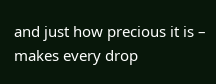and just how precious it is – makes every drop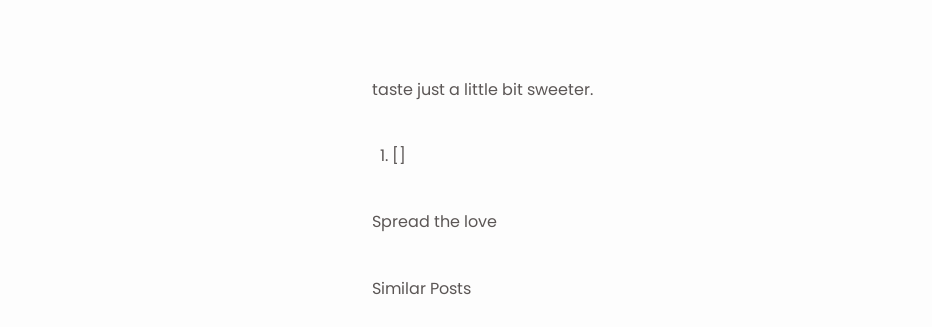taste just a little bit sweeter.

  1. []

Spread the love

Similar Posts